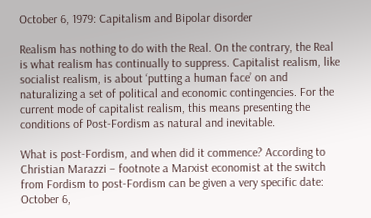October 6, 1979: Capitalism and Bipolar disorder

Realism has nothing to do with the Real. On the contrary, the Real is what realism has continually to suppress. Capitalist realism, like socialist realism, is about ‘putting a human face’ on and naturalizing a set of political and economic contingencies. For the current mode of capitalist realism, this means presenting the conditions of Post-Fordism as natural and inevitable.

What is post-Fordism, and when did it commence? According to Christian Marazzi – footnote a Marxist economist at the switch from Fordism to post-Fordism can be given a very specific date: October 6,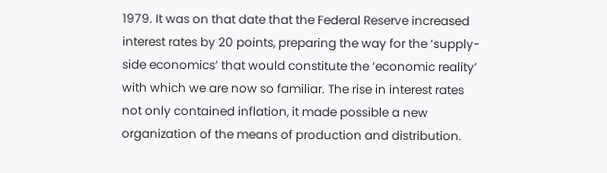1979. It was on that date that the Federal Reserve increased interest rates by 20 points, preparing the way for the ‘supply-side economics’ that would constitute the ‘economic reality’ with which we are now so familiar. The rise in interest rates not only contained inflation, it made possible a new organization of the means of production and distribution.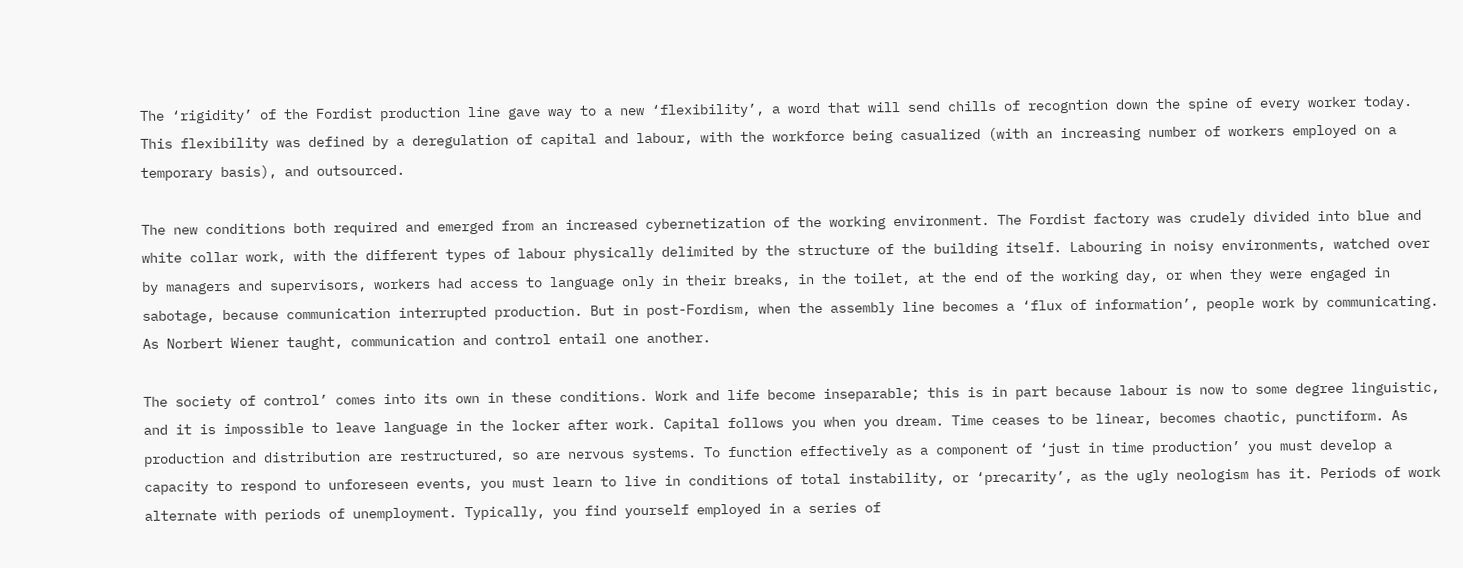The ‘rigidity’ of the Fordist production line gave way to a new ‘flexibility’, a word that will send chills of recogntion down the spine of every worker today. This flexibility was defined by a deregulation of capital and labour, with the workforce being casualized (with an increasing number of workers employed on a temporary basis), and outsourced.

The new conditions both required and emerged from an increased cybernetization of the working environment. The Fordist factory was crudely divided into blue and white collar work, with the different types of labour physically delimited by the structure of the building itself. Labouring in noisy environments, watched over by managers and supervisors, workers had access to language only in their breaks, in the toilet, at the end of the working day, or when they were engaged in sabotage, because communication interrupted production. But in post-Fordism, when the assembly line becomes a ‘flux of information’, people work by communicating. As Norbert Wiener taught, communication and control entail one another.

The society of control’ comes into its own in these conditions. Work and life become inseparable; this is in part because labour is now to some degree linguistic, and it is impossible to leave language in the locker after work. Capital follows you when you dream. Time ceases to be linear, becomes chaotic, punctiform. As production and distribution are restructured, so are nervous systems. To function effectively as a component of ‘just in time production’ you must develop a capacity to respond to unforeseen events, you must learn to live in conditions of total instability, or ‘precarity’, as the ugly neologism has it. Periods of work alternate with periods of unemployment. Typically, you find yourself employed in a series of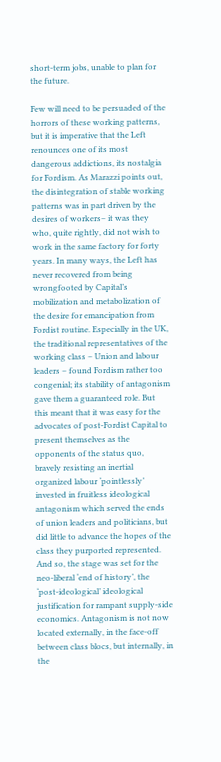short-term jobs, unable to plan for the future.

Few will need to be persuaded of the horrors of these working patterns, but it is imperative that the Left renounces one of its most dangerous addictions, its nostalgia for Fordism. As Marazzi points out, the disintegration of stable working patterns was in part driven by the desires of workers– it was they who, quite rightly, did not wish to work in the same factory for forty years. In many ways, the Left has never recovered from being wrongfooted by Capital’s mobilization and metabolization of the desire for emancipation from Fordist routine. Especially in the UK, the traditional representatives of the working class – Union and labour leaders – found Fordism rather too congenial; its stability of antagonism gave them a guaranteed role. But this meant that it was easy for the advocates of post-Fordist Capital to present themselves as the opponents of the status quo, bravely resisting an inertial organized labour ‘pointlessly’ invested in fruitless ideological antagonism which served the ends of union leaders and politicians, but did little to advance the hopes of the class they purported represented. And so, the stage was set for the neo-liberal ‘end of history’, the ‘post-ideological’ ideological justification for rampant supply-side economics. Antagonism is not now located externally, in the face-off between class blocs, but internally, in the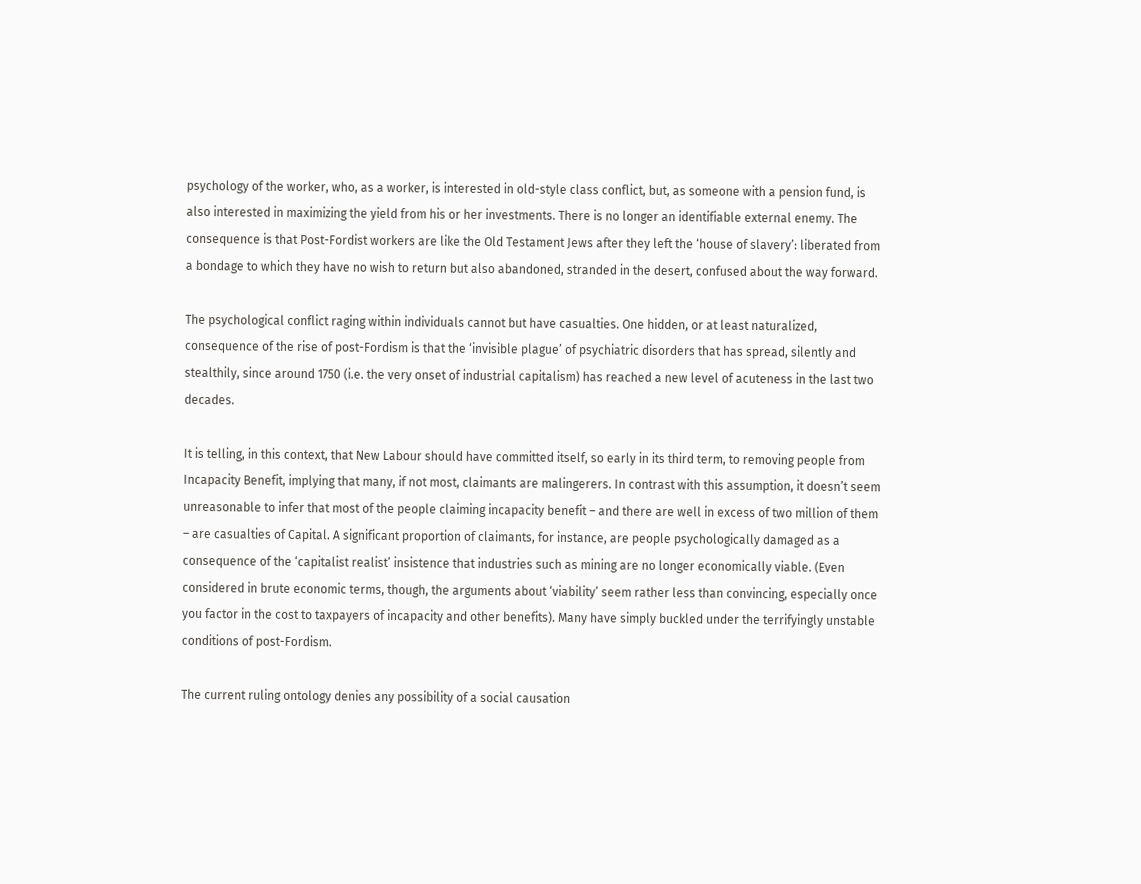psychology of the worker, who, as a worker, is interested in old-style class conflict, but, as someone with a pension fund, is also interested in maximizing the yield from his or her investments. There is no longer an identifiable external enemy. The consequence is that Post-Fordist workers are like the Old Testament Jews after they left the ‘house of slavery’: liberated from a bondage to which they have no wish to return but also abandoned, stranded in the desert, confused about the way forward.

The psychological conflict raging within individuals cannot but have casualties. One hidden, or at least naturalized, consequence of the rise of post-Fordism is that the ‘invisible plague’ of psychiatric disorders that has spread, silently and stealthily, since around 1750 (i.e. the very onset of industrial capitalism) has reached a new level of acuteness in the last two decades.

It is telling, in this context, that New Labour should have committed itself, so early in its third term, to removing people from Incapacity Benefit, implying that many, if not most, claimants are malingerers. In contrast with this assumption, it doesn’t seem unreasonable to infer that most of the people claiming incapacity benefit – and there are well in excess of two million of them – are casualties of Capital. A significant proportion of claimants, for instance, are people psychologically damaged as a consequence of the ‘capitalist realist’ insistence that industries such as mining are no longer economically viable. (Even considered in brute economic terms, though, the arguments about ‘viability’ seem rather less than convincing, especially once you factor in the cost to taxpayers of incapacity and other benefits). Many have simply buckled under the terrifyingly unstable conditions of post-Fordism.

The current ruling ontology denies any possibility of a social causation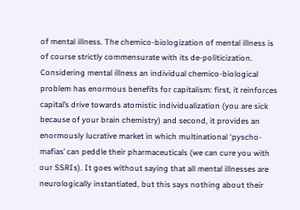of mental illness. The chemico-biologization of mental illness is of course strictly commensurate with its de-politicization. Considering mental illness an individual chemico-biological problem has enormous benefits for capitalism: first, it reinforces capital’s drive towards atomistic individualization (you are sick because of your brain chemistry) and second, it provides an enormously lucrative market in which multinational ‘pyscho-mafias’ can peddle their pharmaceuticals (we can cure you with our SSRIs). It goes without saying that all mental illnesses are neurologically instantiated, but this says nothing about their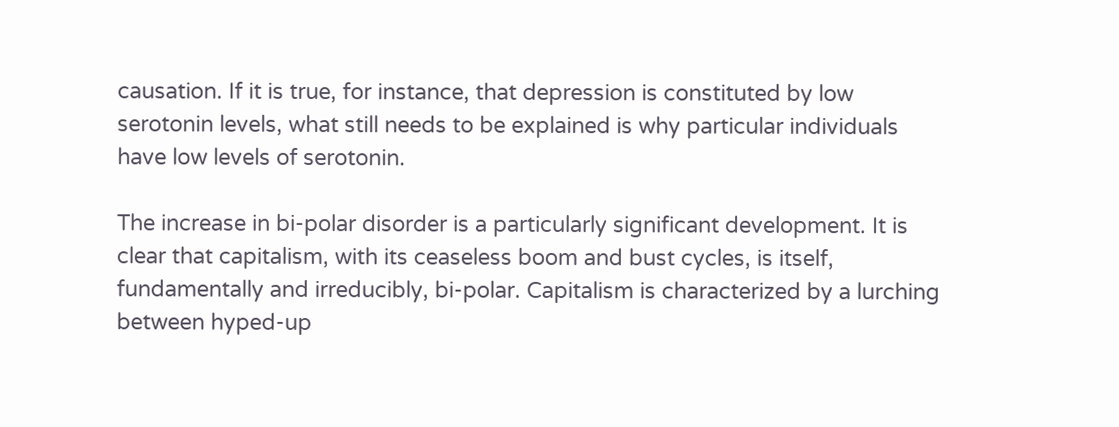causation. If it is true, for instance, that depression is constituted by low serotonin levels, what still needs to be explained is why particular individuals have low levels of serotonin.

The increase in bi-polar disorder is a particularly significant development. It is clear that capitalism, with its ceaseless boom and bust cycles, is itself, fundamentally and irreducibly, bi-polar. Capitalism is characterized by a lurching between hyped-up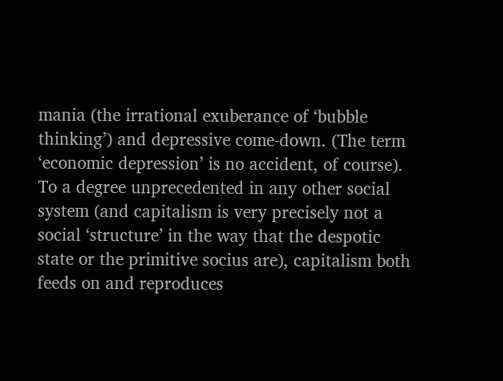mania (the irrational exuberance of ‘bubble thinking’) and depressive come-down. (The term ‘economic depression’ is no accident, of course). To a degree unprecedented in any other social system (and capitalism is very precisely not a social ‘structure’ in the way that the despotic state or the primitive socius are), capitalism both feeds on and reproduces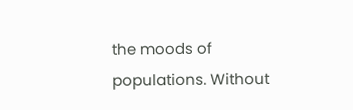the moods of populations. Without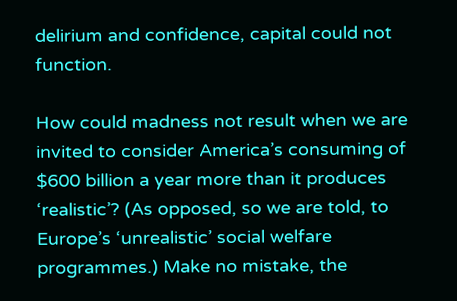delirium and confidence, capital could not function.

How could madness not result when we are invited to consider America’s consuming of $600 billion a year more than it produces ‘realistic’? (As opposed, so we are told, to Europe’s ‘unrealistic’ social welfare programmes.) Make no mistake, the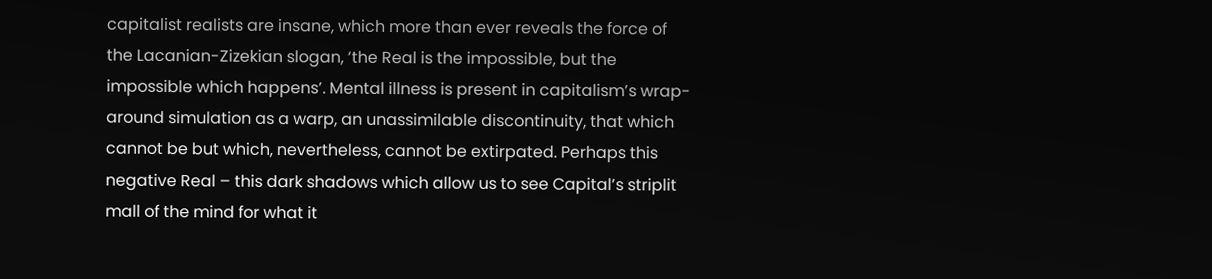capitalist realists are insane, which more than ever reveals the force of the Lacanian-Zizekian slogan, ‘the Real is the impossible, but the impossible which happens’. Mental illness is present in capitalism’s wrap-around simulation as a warp, an unassimilable discontinuity, that which cannot be but which, nevertheless, cannot be extirpated. Perhaps this negative Real – this dark shadows which allow us to see Capital’s striplit mall of the mind for what it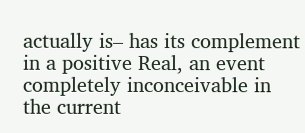actually is– has its complement in a positive Real, an event completely inconceivable in the current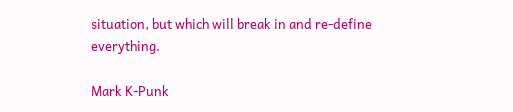situation, but which will break in and re-define everything.

Mark K-Punk